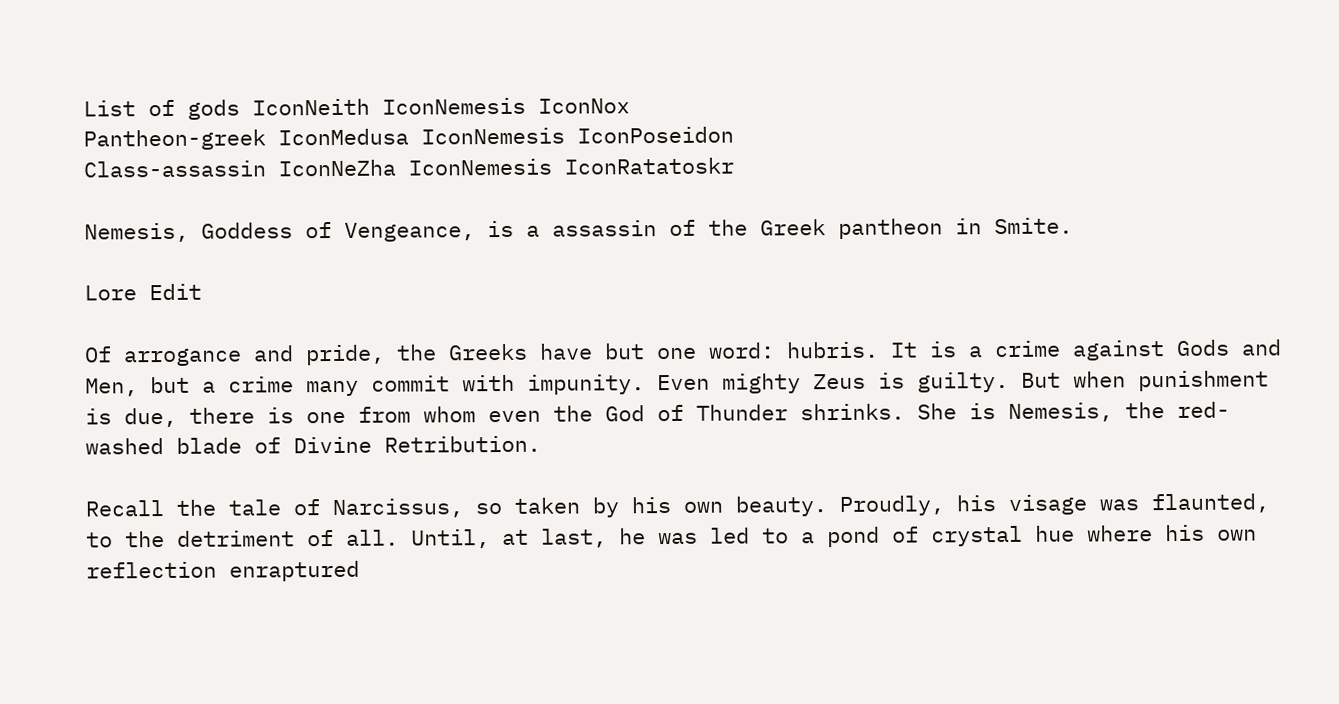List of gods IconNeith IconNemesis IconNox
Pantheon-greek IconMedusa IconNemesis IconPoseidon
Class-assassin IconNeZha IconNemesis IconRatatoskr

Nemesis, Goddess of Vengeance, is a assassin of the Greek pantheon in Smite.

Lore Edit

Of arrogance and pride, the Greeks have but one word: hubris. It is a crime against Gods and Men, but a crime many commit with impunity. Even mighty Zeus is guilty. But when punishment is due, there is one from whom even the God of Thunder shrinks. She is Nemesis, the red-washed blade of Divine Retribution.

Recall the tale of Narcissus, so taken by his own beauty. Proudly, his visage was flaunted, to the detriment of all. Until, at last, he was led to a pond of crystal hue where his own reflection enraptured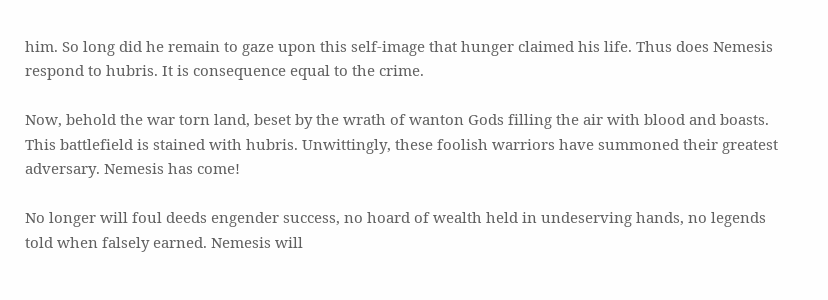him. So long did he remain to gaze upon this self-image that hunger claimed his life. Thus does Nemesis respond to hubris. It is consequence equal to the crime.

Now, behold the war torn land, beset by the wrath of wanton Gods filling the air with blood and boasts. This battlefield is stained with hubris. Unwittingly, these foolish warriors have summoned their greatest adversary. Nemesis has come!

No longer will foul deeds engender success, no hoard of wealth held in undeserving hands, no legends told when falsely earned. Nemesis will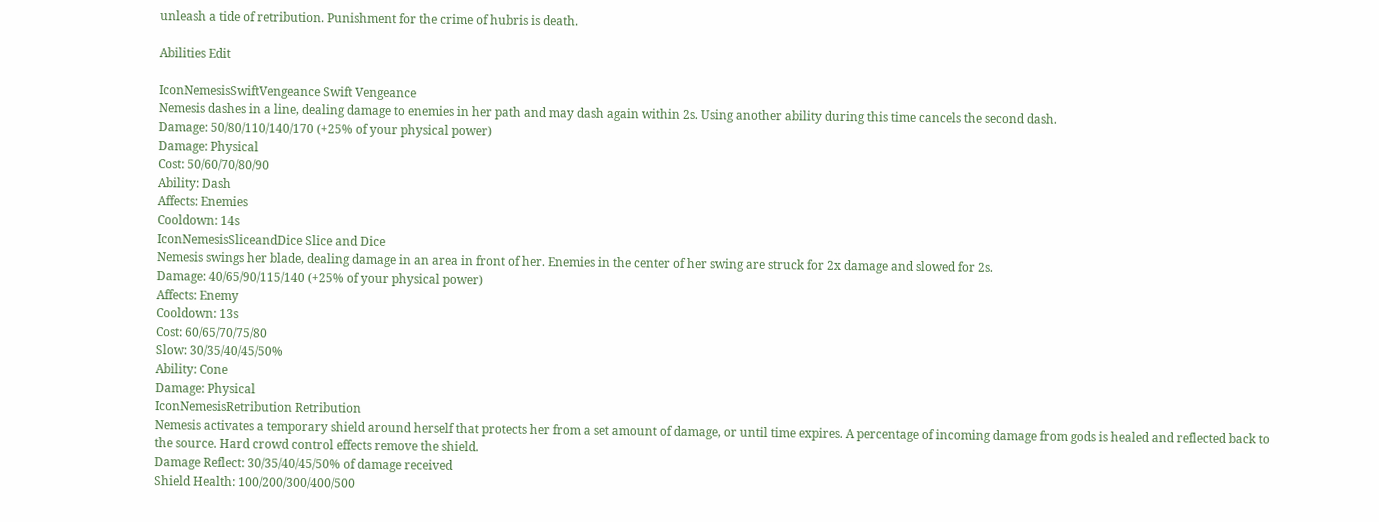unleash a tide of retribution. Punishment for the crime of hubris is death.

Abilities Edit

IconNemesisSwiftVengeance Swift Vengeance
Nemesis dashes in a line, dealing damage to enemies in her path and may dash again within 2s. Using another ability during this time cancels the second dash.
Damage: 50/80/110/140/170 (+25% of your physical power)
Damage: Physical
Cost: 50/60/70/80/90
Ability: Dash
Affects: Enemies
Cooldown: 14s
IconNemesisSliceandDice Slice and Dice
Nemesis swings her blade, dealing damage in an area in front of her. Enemies in the center of her swing are struck for 2x damage and slowed for 2s.
Damage: 40/65/90/115/140 (+25% of your physical power)
Affects: Enemy
Cooldown: 13s
Cost: 60/65/70/75/80
Slow: 30/35/40/45/50%
Ability: Cone
Damage: Physical
IconNemesisRetribution Retribution
Nemesis activates a temporary shield around herself that protects her from a set amount of damage, or until time expires. A percentage of incoming damage from gods is healed and reflected back to the source. Hard crowd control effects remove the shield.
Damage Reflect: 30/35/40/45/50% of damage received
Shield Health: 100/200/300/400/500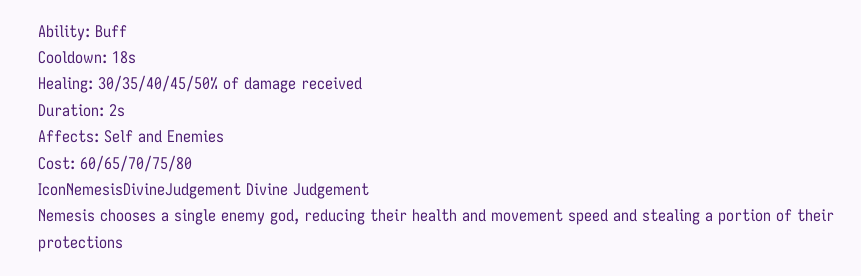Ability: Buff
Cooldown: 18s
Healing: 30/35/40/45/50% of damage received
Duration: 2s
Affects: Self and Enemies
Cost: 60/65/70/75/80
IconNemesisDivineJudgement Divine Judgement
Nemesis chooses a single enemy god, reducing their health and movement speed and stealing a portion of their protections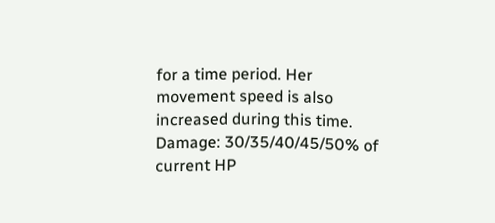for a time period. Her movement speed is also increased during this time.
Damage: 30/35/40/45/50% of current HP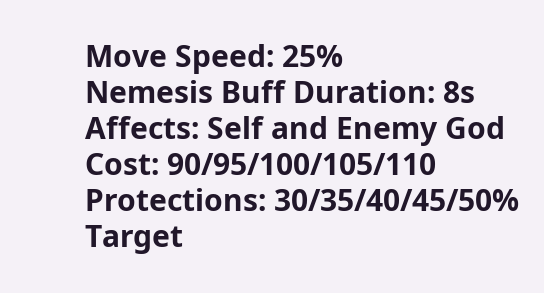Move Speed: 25%
Nemesis Buff Duration: 8s
Affects: Self and Enemy God
Cost: 90/95/100/105/110
Protections: 30/35/40/45/50%
Target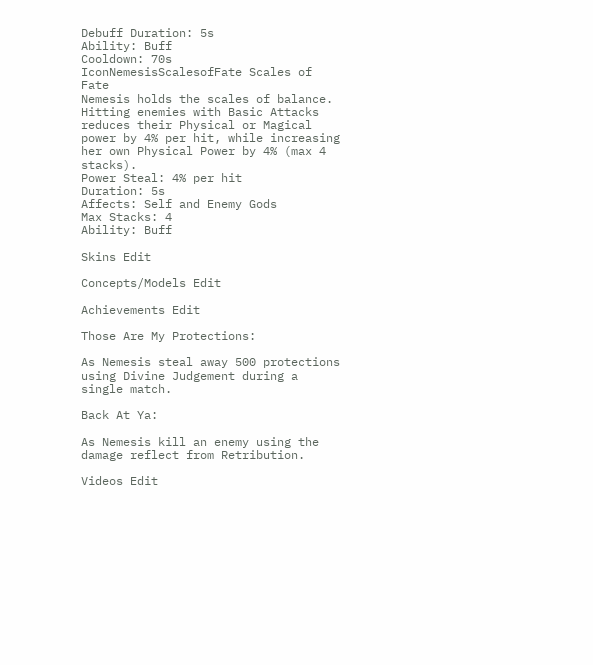Debuff Duration: 5s
Ability: Buff
Cooldown: 70s
IconNemesisScalesofFate Scales of Fate
Nemesis holds the scales of balance. Hitting enemies with Basic Attacks reduces their Physical or Magical power by 4% per hit, while increasing her own Physical Power by 4% (max 4 stacks).
Power Steal: 4% per hit
Duration: 5s
Affects: Self and Enemy Gods
Max Stacks: 4
Ability: Buff

Skins Edit

Concepts/Models Edit

Achievements Edit

Those Are My Protections:

As Nemesis steal away 500 protections using Divine Judgement during a single match.

Back At Ya:

As Nemesis kill an enemy using the damage reflect from Retribution.

Videos Edit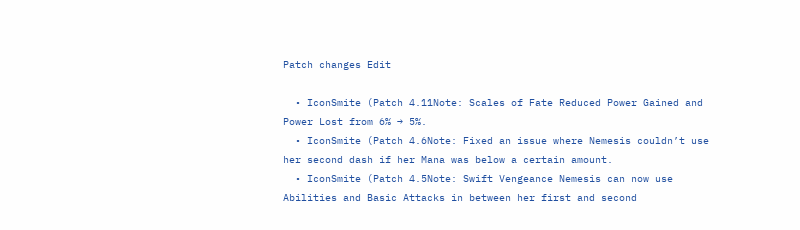Patch changes Edit

  • IconSmite (Patch 4.11Note: Scales of Fate Reduced Power Gained and Power Lost from 6% → 5%.
  • IconSmite (Patch 4.6Note: Fixed an issue where Nemesis couldn’t use her second dash if her Mana was below a certain amount.
  • IconSmite (Patch 4.5Note: Swift Vengeance Nemesis can now use Abilities and Basic Attacks in between her first and second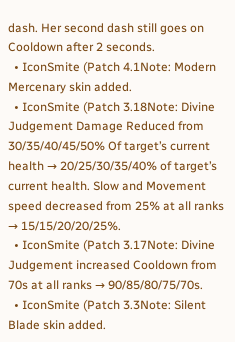dash. Her second dash still goes on Cooldown after 2 seconds.
  • IconSmite (Patch 4.1Note: Modern Mercenary skin added.
  • IconSmite (Patch 3.18Note: Divine Judgement Damage Reduced from 30/35/40/45/50% Of target’s current health → 20/25/30/35/40% of target’s current health. Slow and Movement speed decreased from 25% at all ranks → 15/15/20/20/25%.
  • IconSmite (Patch 3.17Note: Divine Judgement increased Cooldown from 70s at all ranks → 90/85/80/75/70s.
  • IconSmite (Patch 3.3Note: Silent Blade skin added.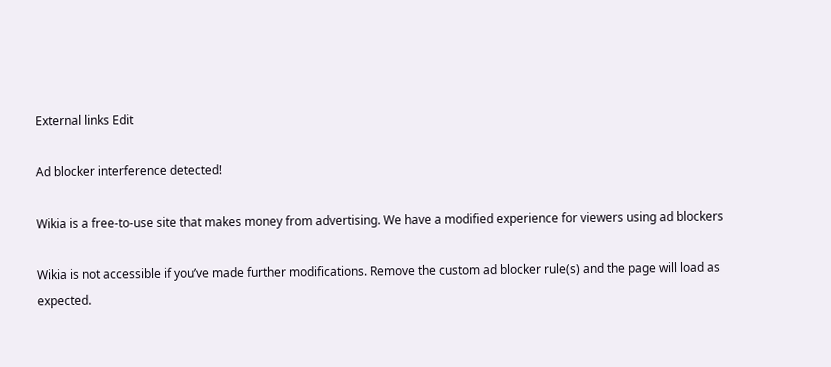External links Edit

Ad blocker interference detected!

Wikia is a free-to-use site that makes money from advertising. We have a modified experience for viewers using ad blockers

Wikia is not accessible if you’ve made further modifications. Remove the custom ad blocker rule(s) and the page will load as expected.